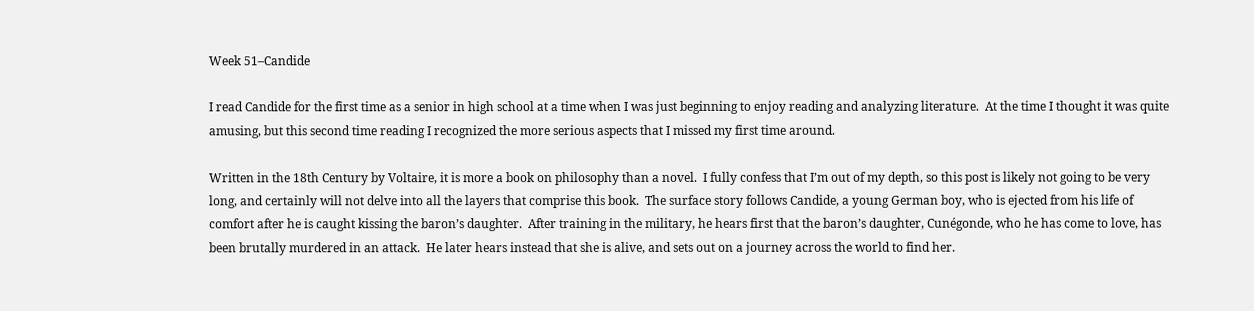Week 51–Candide

I read Candide for the first time as a senior in high school at a time when I was just beginning to enjoy reading and analyzing literature.  At the time I thought it was quite amusing, but this second time reading I recognized the more serious aspects that I missed my first time around.

Written in the 18th Century by Voltaire, it is more a book on philosophy than a novel.  I fully confess that I’m out of my depth, so this post is likely not going to be very long, and certainly will not delve into all the layers that comprise this book.  The surface story follows Candide, a young German boy, who is ejected from his life of comfort after he is caught kissing the baron’s daughter.  After training in the military, he hears first that the baron’s daughter, Cunégonde, who he has come to love, has been brutally murdered in an attack.  He later hears instead that she is alive, and sets out on a journey across the world to find her.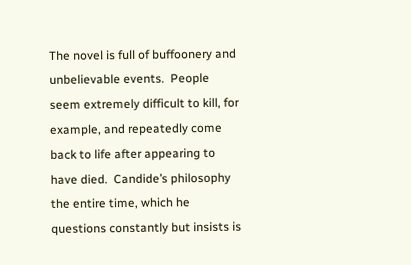The novel is full of buffoonery and unbelievable events.  People seem extremely difficult to kill, for example, and repeatedly come back to life after appearing to have died.  Candide’s philosophy the entire time, which he questions constantly but insists is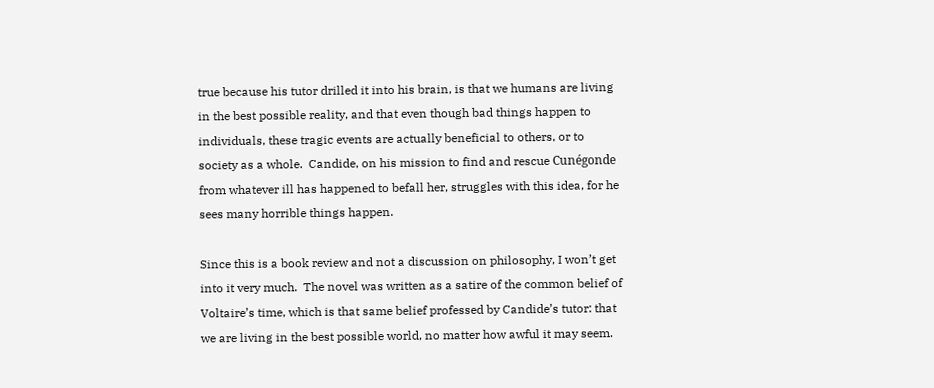true because his tutor drilled it into his brain, is that we humans are living in the best possible reality, and that even though bad things happen to individuals, these tragic events are actually beneficial to others, or to society as a whole.  Candide, on his mission to find and rescue Cunégonde from whatever ill has happened to befall her, struggles with this idea, for he sees many horrible things happen.

Since this is a book review and not a discussion on philosophy, I won’t get into it very much.  The novel was written as a satire of the common belief of Voltaire’s time, which is that same belief professed by Candide’s tutor: that we are living in the best possible world, no matter how awful it may seem.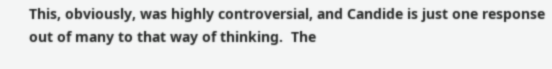This, obviously, was highly controversial, and Candide is just one response out of many to that way of thinking.  The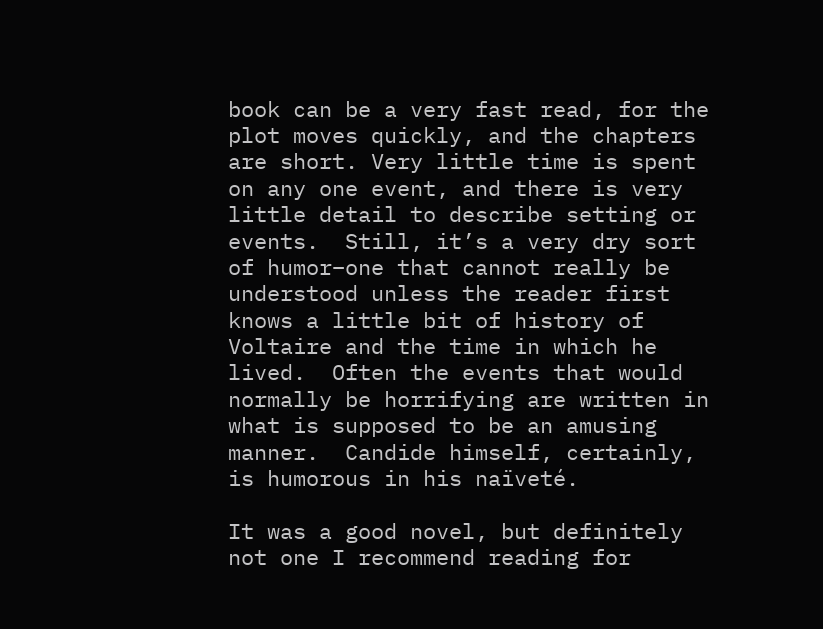book can be a very fast read, for the plot moves quickly, and the chapters are short. Very little time is spent on any one event, and there is very little detail to describe setting or events.  Still, it’s a very dry sort of humor–one that cannot really be understood unless the reader first knows a little bit of history of Voltaire and the time in which he lived.  Often the events that would normally be horrifying are written in what is supposed to be an amusing manner.  Candide himself, certainly, is humorous in his naïveté.

It was a good novel, but definitely not one I recommend reading for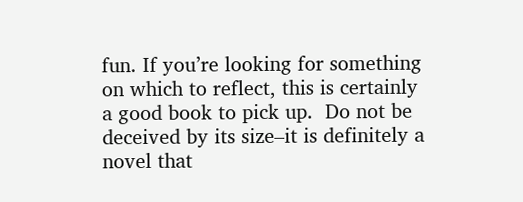fun. If you’re looking for something on which to reflect, this is certainly a good book to pick up.  Do not be deceived by its size–it is definitely a novel that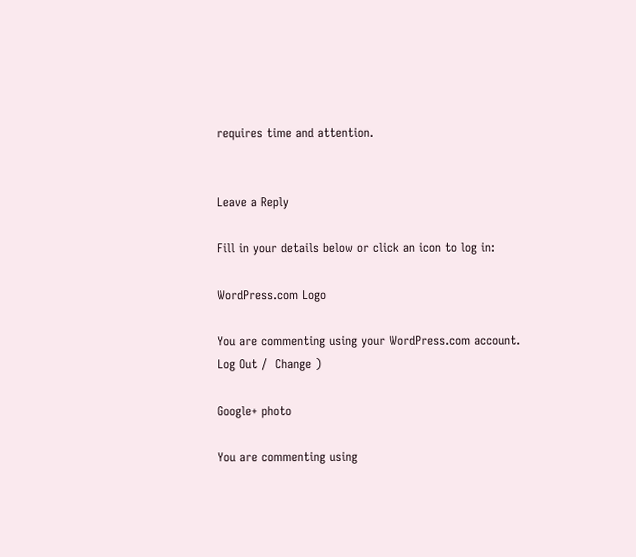requires time and attention.


Leave a Reply

Fill in your details below or click an icon to log in:

WordPress.com Logo

You are commenting using your WordPress.com account. Log Out /  Change )

Google+ photo

You are commenting using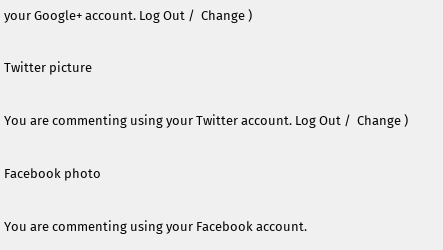your Google+ account. Log Out /  Change )

Twitter picture

You are commenting using your Twitter account. Log Out /  Change )

Facebook photo

You are commenting using your Facebook account.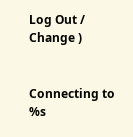Log Out /  Change )


Connecting to %s